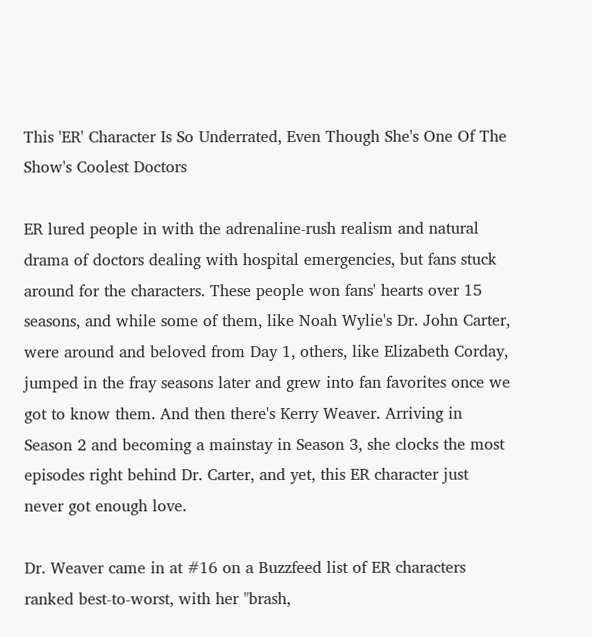This 'ER' Character Is So Underrated, Even Though She's One Of The Show's Coolest Doctors

ER lured people in with the adrenaline-rush realism and natural drama of doctors dealing with hospital emergencies, but fans stuck around for the characters. These people won fans' hearts over 15 seasons, and while some of them, like Noah Wylie's Dr. John Carter, were around and beloved from Day 1, others, like Elizabeth Corday, jumped in the fray seasons later and grew into fan favorites once we got to know them. And then there's Kerry Weaver. Arriving in Season 2 and becoming a mainstay in Season 3, she clocks the most episodes right behind Dr. Carter, and yet, this ER character just never got enough love.

Dr. Weaver came in at #16 on a Buzzfeed list of ER characters ranked best-to-worst, with her "brash,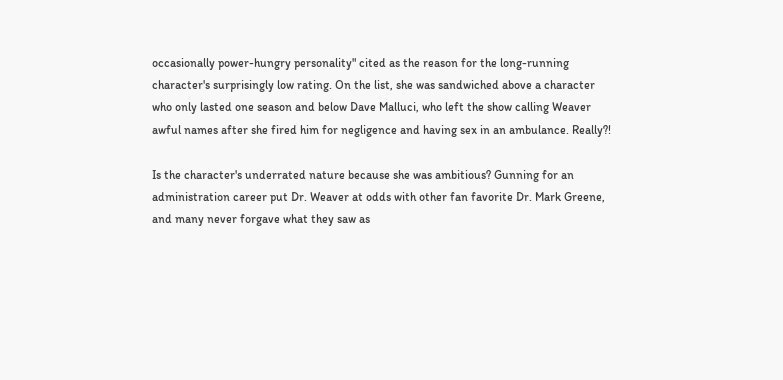occasionally power-hungry personality" cited as the reason for the long-running character's surprisingly low rating. On the list, she was sandwiched above a character who only lasted one season and below Dave Malluci, who left the show calling Weaver awful names after she fired him for negligence and having sex in an ambulance. Really?!

Is the character's underrated nature because she was ambitious? Gunning for an administration career put Dr. Weaver at odds with other fan favorite Dr. Mark Greene, and many never forgave what they saw as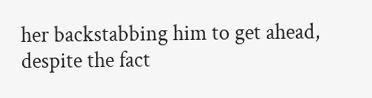her backstabbing him to get ahead, despite the fact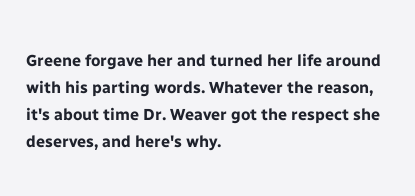Greene forgave her and turned her life around with his parting words. Whatever the reason, it's about time Dr. Weaver got the respect she deserves, and here's why.